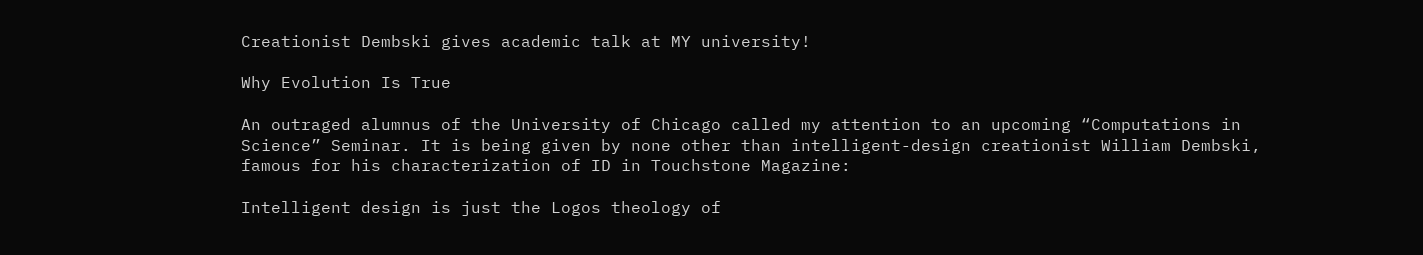Creationist Dembski gives academic talk at MY university!

Why Evolution Is True

An outraged alumnus of the University of Chicago called my attention to an upcoming “Computations in Science” Seminar. It is being given by none other than intelligent-design creationist William Dembski, famous for his characterization of ID in Touchstone Magazine:

Intelligent design is just the Logos theology of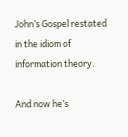John’s Gospel restated in the idiom of information theory.

And now he’s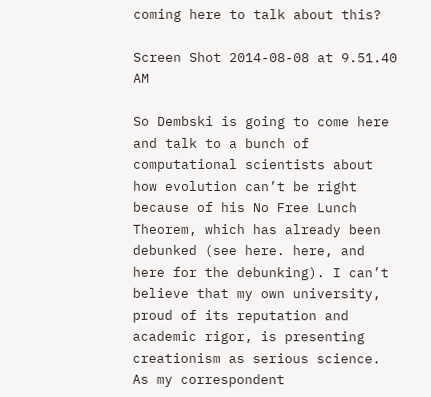coming here to talk about this?

Screen Shot 2014-08-08 at 9.51.40 AM

So Dembski is going to come here and talk to a bunch of computational scientists about how evolution can’t be right because of his No Free Lunch Theorem, which has already been debunked (see here. here, and here for the debunking). I can’t believe that my own university, proud of its reputation and academic rigor, is presenting creationism as serious science. As my correspondent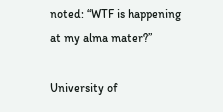noted: “WTF is happening at my alma mater?”

University of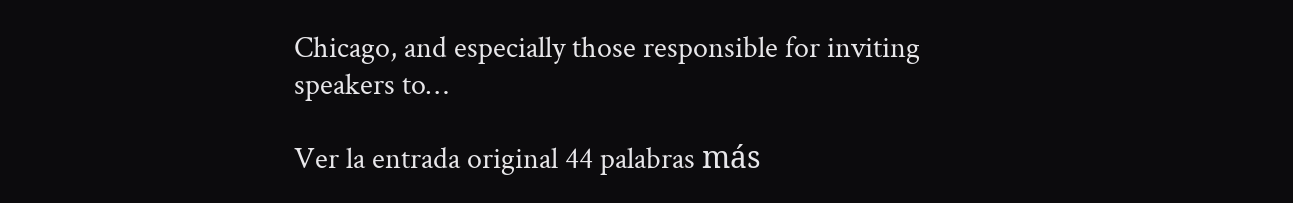Chicago, and especially those responsible for inviting speakers to…

Ver la entrada original 44 palabras más